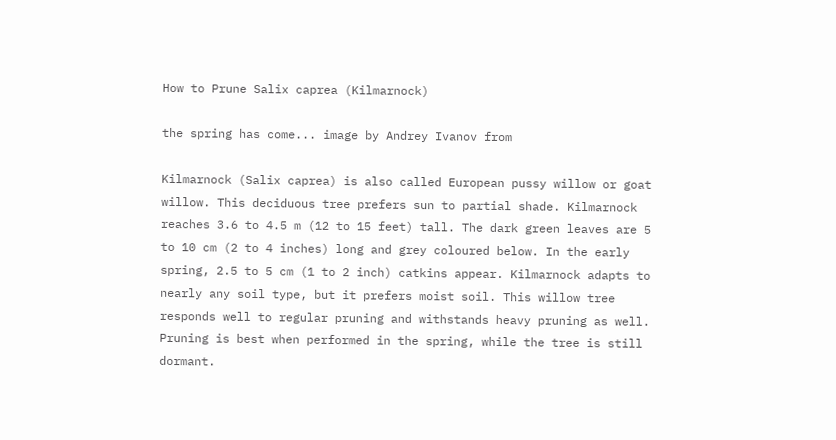How to Prune Salix caprea (Kilmarnock)

the spring has come... image by Andrey Ivanov from

Kilmarnock (Salix caprea) is also called European pussy willow or goat willow. This deciduous tree prefers sun to partial shade. Kilmarnock reaches 3.6 to 4.5 m (12 to 15 feet) tall. The dark green leaves are 5 to 10 cm (2 to 4 inches) long and grey coloured below. In the early spring, 2.5 to 5 cm (1 to 2 inch) catkins appear. Kilmarnock adapts to nearly any soil type, but it prefers moist soil. This willow tree responds well to regular pruning and withstands heavy pruning as well. Pruning is best when performed in the spring, while the tree is still dormant.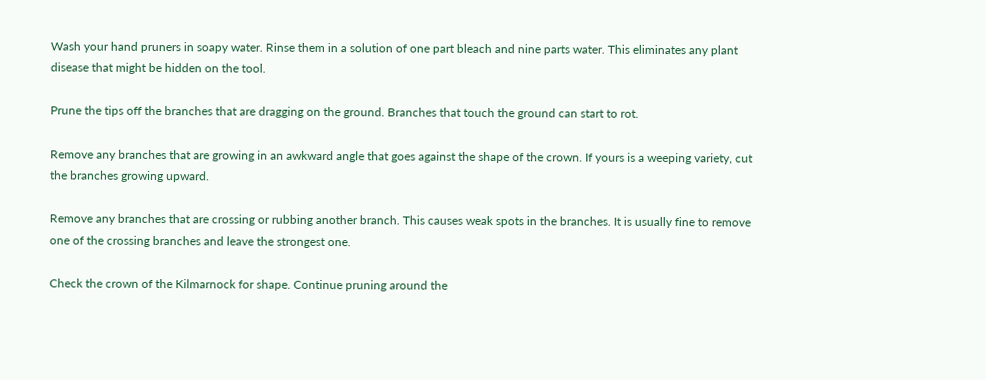Wash your hand pruners in soapy water. Rinse them in a solution of one part bleach and nine parts water. This eliminates any plant disease that might be hidden on the tool.

Prune the tips off the branches that are dragging on the ground. Branches that touch the ground can start to rot.

Remove any branches that are growing in an awkward angle that goes against the shape of the crown. If yours is a weeping variety, cut the branches growing upward.

Remove any branches that are crossing or rubbing another branch. This causes weak spots in the branches. It is usually fine to remove one of the crossing branches and leave the strongest one.

Check the crown of the Kilmarnock for shape. Continue pruning around the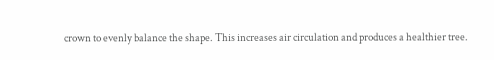crown to evenly balance the shape. This increases air circulation and produces a healthier tree.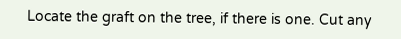Locate the graft on the tree, if there is one. Cut any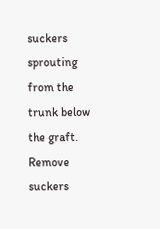suckers sprouting from the trunk below the graft. Remove suckers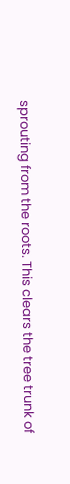sprouting from the roots. This clears the tree trunk of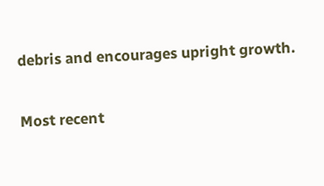debris and encourages upright growth.

Most recent